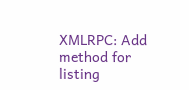XMLRPC: Add method for listing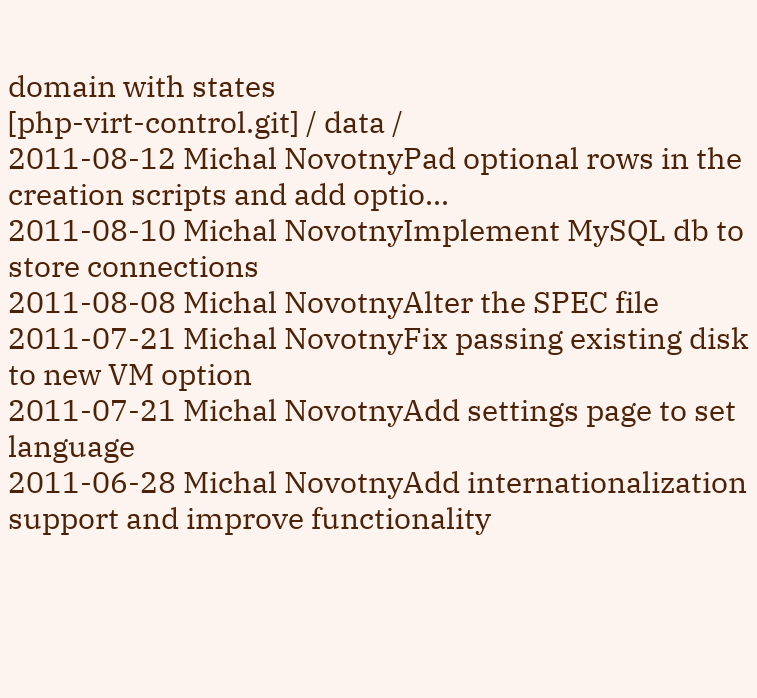domain with states
[php-virt-control.git] / data /
2011-08-12 Michal NovotnyPad optional rows in the creation scripts and add optio...
2011-08-10 Michal NovotnyImplement MySQL db to store connections
2011-08-08 Michal NovotnyAlter the SPEC file
2011-07-21 Michal NovotnyFix passing existing disk to new VM option
2011-07-21 Michal NovotnyAdd settings page to set language
2011-06-28 Michal NovotnyAdd internationalization support and improve functionality